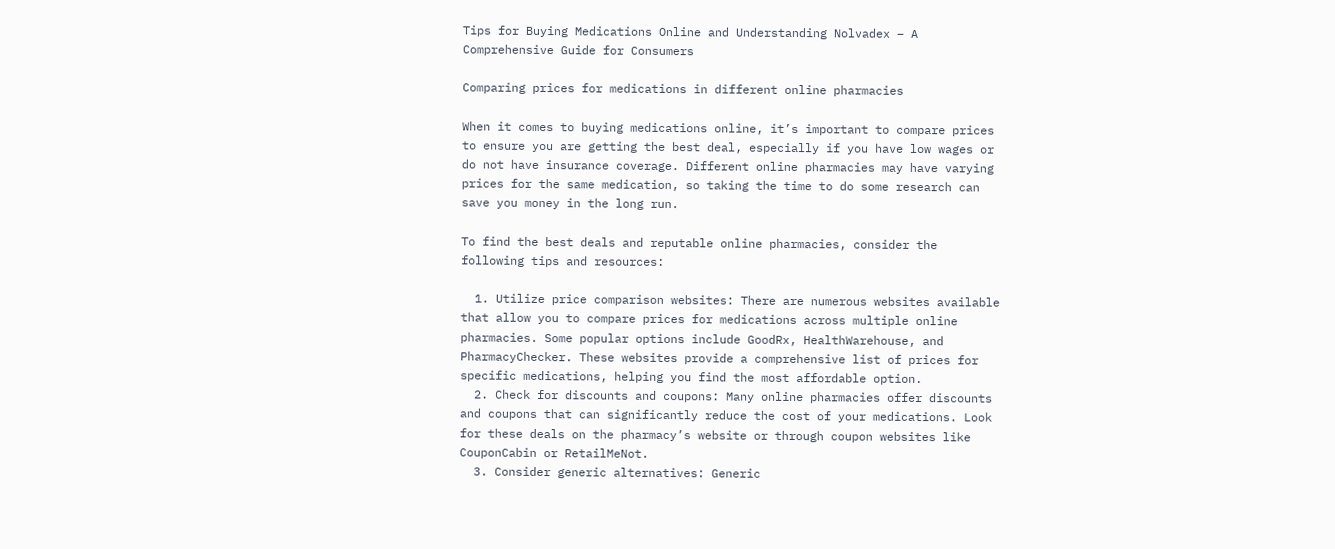Tips for Buying Medications Online and Understanding Nolvadex – A Comprehensive Guide for Consumers

Comparing prices for medications in different online pharmacies

When it comes to buying medications online, it’s important to compare prices to ensure you are getting the best deal, especially if you have low wages or do not have insurance coverage. Different online pharmacies may have varying prices for the same medication, so taking the time to do some research can save you money in the long run.

To find the best deals and reputable online pharmacies, consider the following tips and resources:

  1. Utilize price comparison websites: There are numerous websites available that allow you to compare prices for medications across multiple online pharmacies. Some popular options include GoodRx, HealthWarehouse, and PharmacyChecker. These websites provide a comprehensive list of prices for specific medications, helping you find the most affordable option.
  2. Check for discounts and coupons: Many online pharmacies offer discounts and coupons that can significantly reduce the cost of your medications. Look for these deals on the pharmacy’s website or through coupon websites like CouponCabin or RetailMeNot.
  3. Consider generic alternatives: Generic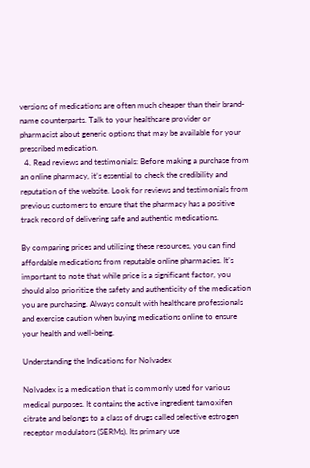versions of medications are often much cheaper than their brand-name counterparts. Talk to your healthcare provider or pharmacist about generic options that may be available for your prescribed medication.
  4. Read reviews and testimonials: Before making a purchase from an online pharmacy, it’s essential to check the credibility and reputation of the website. Look for reviews and testimonials from previous customers to ensure that the pharmacy has a positive track record of delivering safe and authentic medications.

By comparing prices and utilizing these resources, you can find affordable medications from reputable online pharmacies. It’s important to note that while price is a significant factor, you should also prioritize the safety and authenticity of the medication you are purchasing. Always consult with healthcare professionals and exercise caution when buying medications online to ensure your health and well-being.

Understanding the Indications for Nolvadex

Nolvadex is a medication that is commonly used for various medical purposes. It contains the active ingredient tamoxifen citrate and belongs to a class of drugs called selective estrogen receptor modulators (SERMs). Its primary use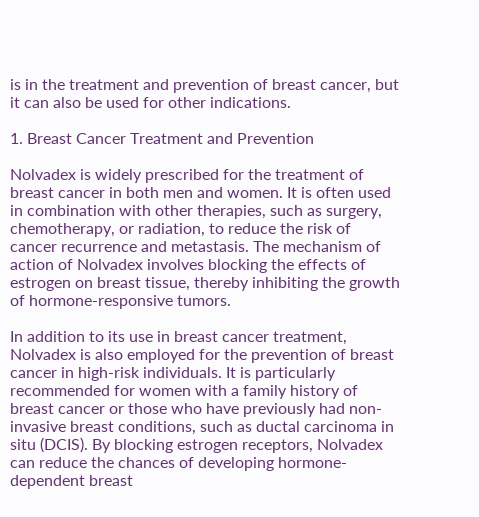is in the treatment and prevention of breast cancer, but it can also be used for other indications.

1. Breast Cancer Treatment and Prevention

Nolvadex is widely prescribed for the treatment of breast cancer in both men and women. It is often used in combination with other therapies, such as surgery, chemotherapy, or radiation, to reduce the risk of cancer recurrence and metastasis. The mechanism of action of Nolvadex involves blocking the effects of estrogen on breast tissue, thereby inhibiting the growth of hormone-responsive tumors.

In addition to its use in breast cancer treatment, Nolvadex is also employed for the prevention of breast cancer in high-risk individuals. It is particularly recommended for women with a family history of breast cancer or those who have previously had non-invasive breast conditions, such as ductal carcinoma in situ (DCIS). By blocking estrogen receptors, Nolvadex can reduce the chances of developing hormone-dependent breast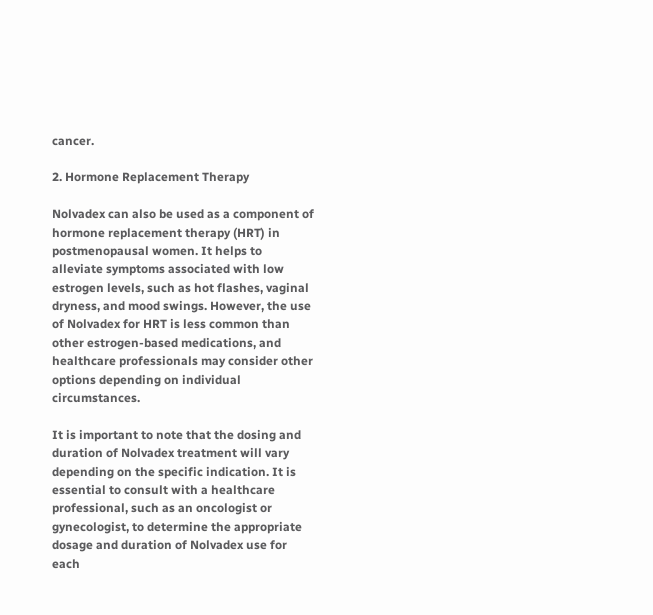cancer.

2. Hormone Replacement Therapy

Nolvadex can also be used as a component of hormone replacement therapy (HRT) in postmenopausal women. It helps to alleviate symptoms associated with low estrogen levels, such as hot flashes, vaginal dryness, and mood swings. However, the use of Nolvadex for HRT is less common than other estrogen-based medications, and healthcare professionals may consider other options depending on individual circumstances.

It is important to note that the dosing and duration of Nolvadex treatment will vary depending on the specific indication. It is essential to consult with a healthcare professional, such as an oncologist or gynecologist, to determine the appropriate dosage and duration of Nolvadex use for each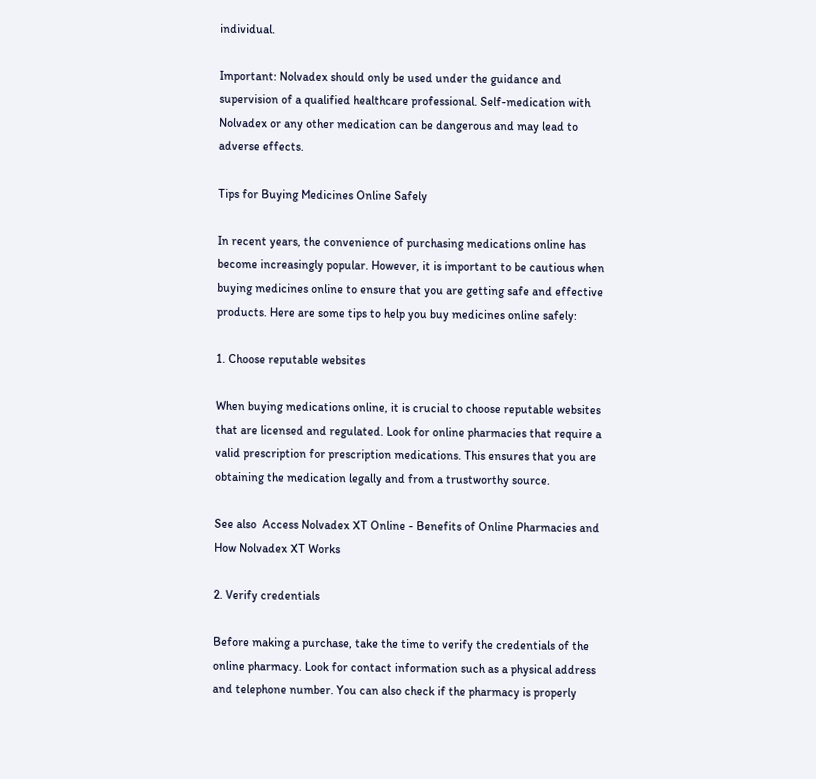individual.

Important: Nolvadex should only be used under the guidance and supervision of a qualified healthcare professional. Self-medication with Nolvadex or any other medication can be dangerous and may lead to adverse effects.

Tips for Buying Medicines Online Safely

In recent years, the convenience of purchasing medications online has become increasingly popular. However, it is important to be cautious when buying medicines online to ensure that you are getting safe and effective products. Here are some tips to help you buy medicines online safely:

1. Choose reputable websites

When buying medications online, it is crucial to choose reputable websites that are licensed and regulated. Look for online pharmacies that require a valid prescription for prescription medications. This ensures that you are obtaining the medication legally and from a trustworthy source.

See also  Access Nolvadex XT Online - Benefits of Online Pharmacies and How Nolvadex XT Works

2. Verify credentials

Before making a purchase, take the time to verify the credentials of the online pharmacy. Look for contact information such as a physical address and telephone number. You can also check if the pharmacy is properly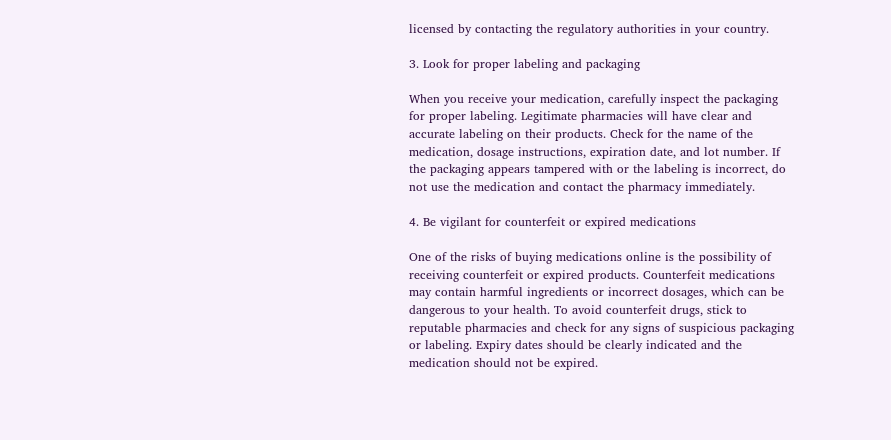licensed by contacting the regulatory authorities in your country.

3. Look for proper labeling and packaging

When you receive your medication, carefully inspect the packaging for proper labeling. Legitimate pharmacies will have clear and accurate labeling on their products. Check for the name of the medication, dosage instructions, expiration date, and lot number. If the packaging appears tampered with or the labeling is incorrect, do not use the medication and contact the pharmacy immediately.

4. Be vigilant for counterfeit or expired medications

One of the risks of buying medications online is the possibility of receiving counterfeit or expired products. Counterfeit medications may contain harmful ingredients or incorrect dosages, which can be dangerous to your health. To avoid counterfeit drugs, stick to reputable pharmacies and check for any signs of suspicious packaging or labeling. Expiry dates should be clearly indicated and the medication should not be expired.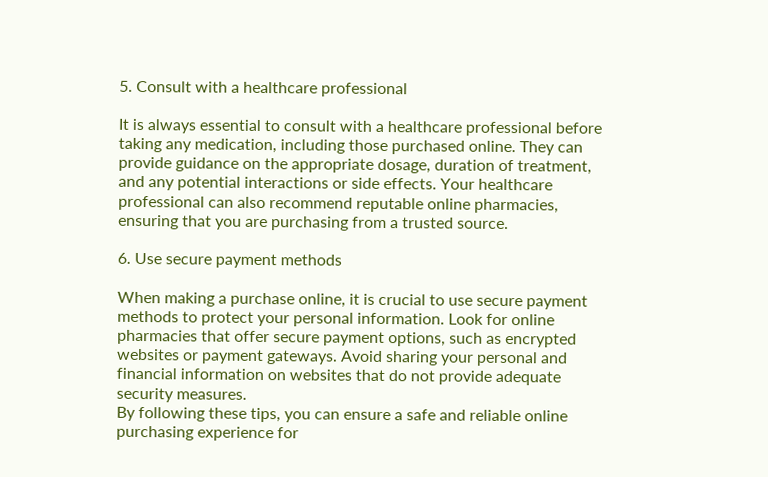5. Consult with a healthcare professional

It is always essential to consult with a healthcare professional before taking any medication, including those purchased online. They can provide guidance on the appropriate dosage, duration of treatment, and any potential interactions or side effects. Your healthcare professional can also recommend reputable online pharmacies, ensuring that you are purchasing from a trusted source.

6. Use secure payment methods

When making a purchase online, it is crucial to use secure payment methods to protect your personal information. Look for online pharmacies that offer secure payment options, such as encrypted websites or payment gateways. Avoid sharing your personal and financial information on websites that do not provide adequate security measures.
By following these tips, you can ensure a safe and reliable online purchasing experience for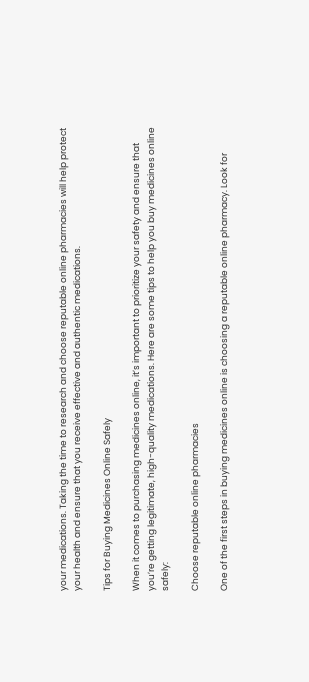your medications. Taking the time to research and choose reputable online pharmacies will help protect your health and ensure that you receive effective and authentic medications.

Tips for Buying Medicines Online Safely

When it comes to purchasing medicines online, it’s important to prioritize your safety and ensure that you’re getting legitimate, high-quality medications. Here are some tips to help you buy medicines online safely:

Choose reputable online pharmacies

One of the first steps in buying medicines online is choosing a reputable online pharmacy. Look for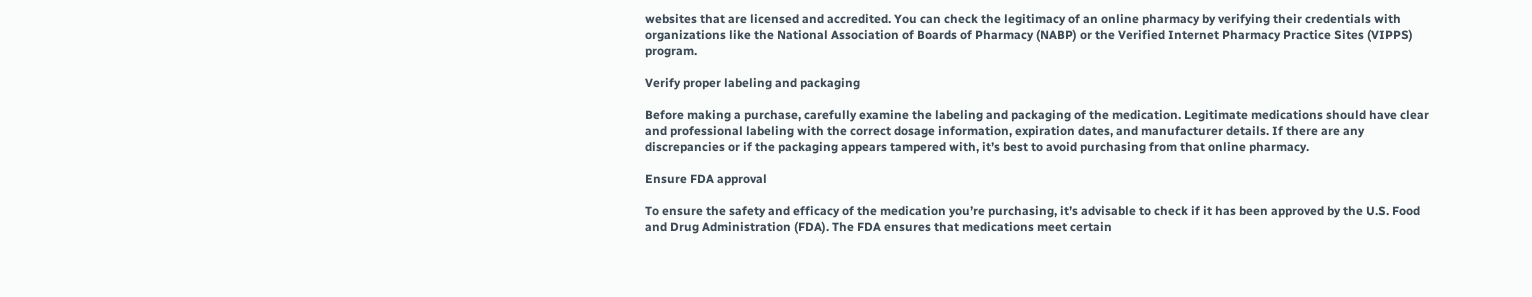websites that are licensed and accredited. You can check the legitimacy of an online pharmacy by verifying their credentials with organizations like the National Association of Boards of Pharmacy (NABP) or the Verified Internet Pharmacy Practice Sites (VIPPS) program.

Verify proper labeling and packaging

Before making a purchase, carefully examine the labeling and packaging of the medication. Legitimate medications should have clear and professional labeling with the correct dosage information, expiration dates, and manufacturer details. If there are any discrepancies or if the packaging appears tampered with, it’s best to avoid purchasing from that online pharmacy.

Ensure FDA approval

To ensure the safety and efficacy of the medication you’re purchasing, it’s advisable to check if it has been approved by the U.S. Food and Drug Administration (FDA). The FDA ensures that medications meet certain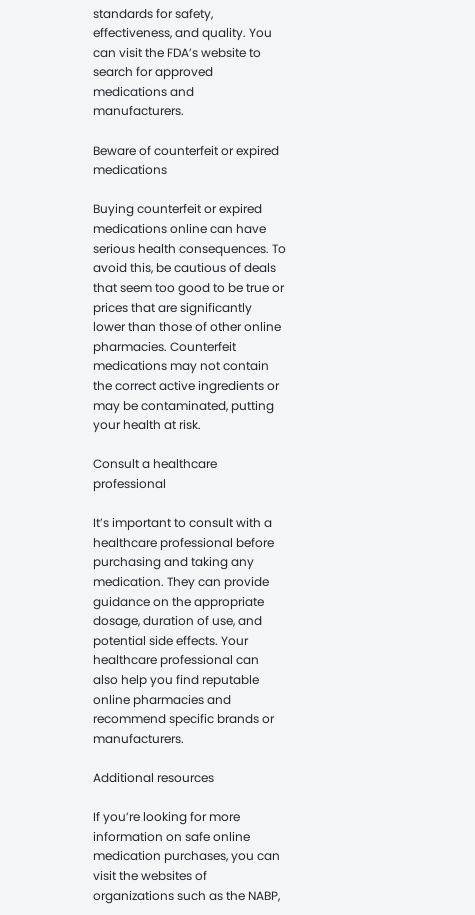standards for safety, effectiveness, and quality. You can visit the FDA’s website to search for approved medications and manufacturers.

Beware of counterfeit or expired medications

Buying counterfeit or expired medications online can have serious health consequences. To avoid this, be cautious of deals that seem too good to be true or prices that are significantly lower than those of other online pharmacies. Counterfeit medications may not contain the correct active ingredients or may be contaminated, putting your health at risk.

Consult a healthcare professional

It’s important to consult with a healthcare professional before purchasing and taking any medication. They can provide guidance on the appropriate dosage, duration of use, and potential side effects. Your healthcare professional can also help you find reputable online pharmacies and recommend specific brands or manufacturers.

Additional resources

If you’re looking for more information on safe online medication purchases, you can visit the websites of organizations such as the NABP,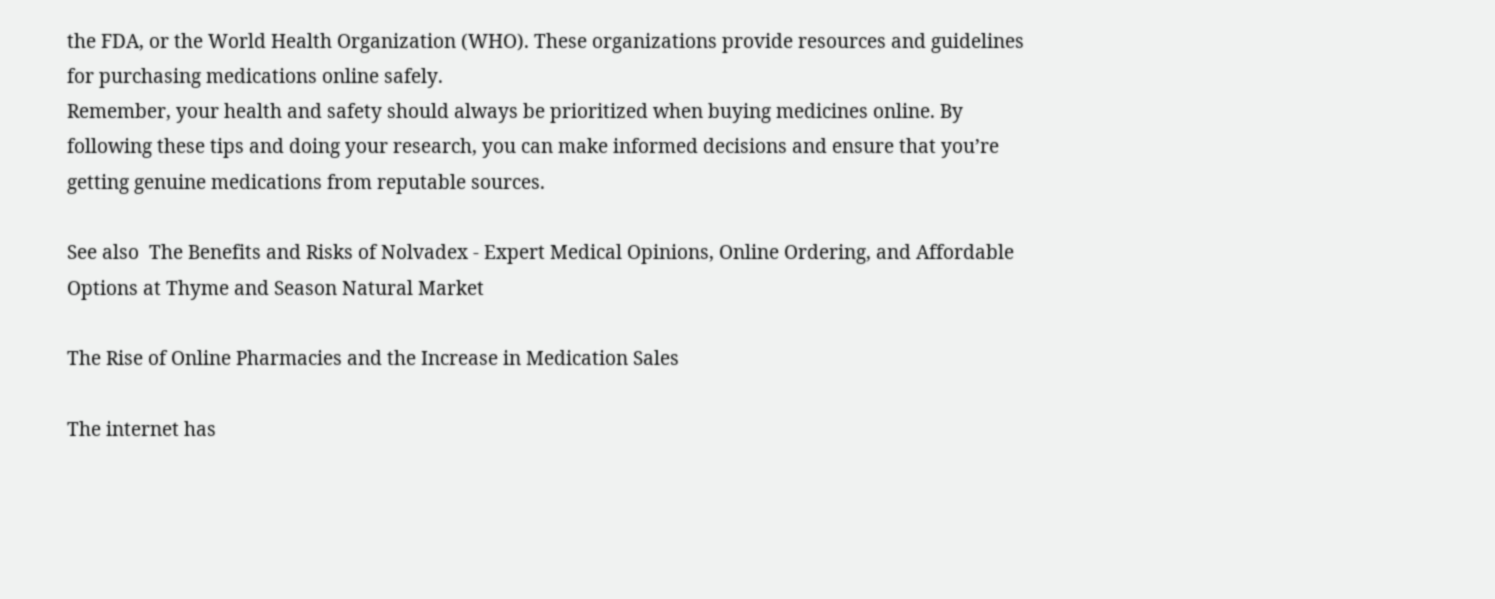the FDA, or the World Health Organization (WHO). These organizations provide resources and guidelines for purchasing medications online safely.
Remember, your health and safety should always be prioritized when buying medicines online. By following these tips and doing your research, you can make informed decisions and ensure that you’re getting genuine medications from reputable sources.

See also  The Benefits and Risks of Nolvadex - Expert Medical Opinions, Online Ordering, and Affordable Options at Thyme and Season Natural Market

The Rise of Online Pharmacies and the Increase in Medication Sales

The internet has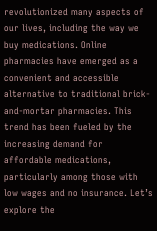revolutionized many aspects of our lives, including the way we buy medications. Online pharmacies have emerged as a convenient and accessible alternative to traditional brick-and-mortar pharmacies. This trend has been fueled by the increasing demand for affordable medications, particularly among those with low wages and no insurance. Let’s explore the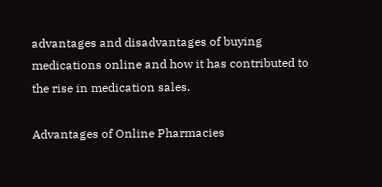advantages and disadvantages of buying medications online and how it has contributed to the rise in medication sales.

Advantages of Online Pharmacies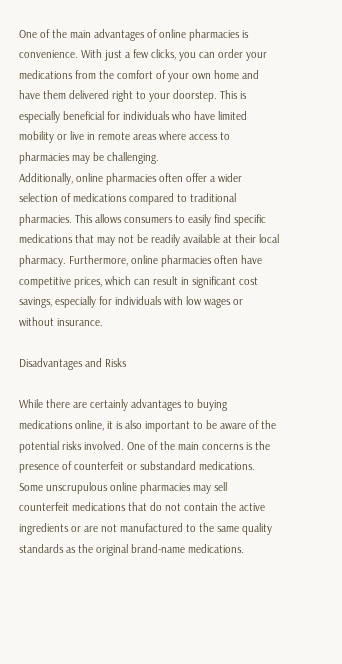One of the main advantages of online pharmacies is convenience. With just a few clicks, you can order your medications from the comfort of your own home and have them delivered right to your doorstep. This is especially beneficial for individuals who have limited mobility or live in remote areas where access to pharmacies may be challenging.
Additionally, online pharmacies often offer a wider selection of medications compared to traditional pharmacies. This allows consumers to easily find specific medications that may not be readily available at their local pharmacy. Furthermore, online pharmacies often have competitive prices, which can result in significant cost savings, especially for individuals with low wages or without insurance.

Disadvantages and Risks

While there are certainly advantages to buying medications online, it is also important to be aware of the potential risks involved. One of the main concerns is the presence of counterfeit or substandard medications. Some unscrupulous online pharmacies may sell counterfeit medications that do not contain the active ingredients or are not manufactured to the same quality standards as the original brand-name medications.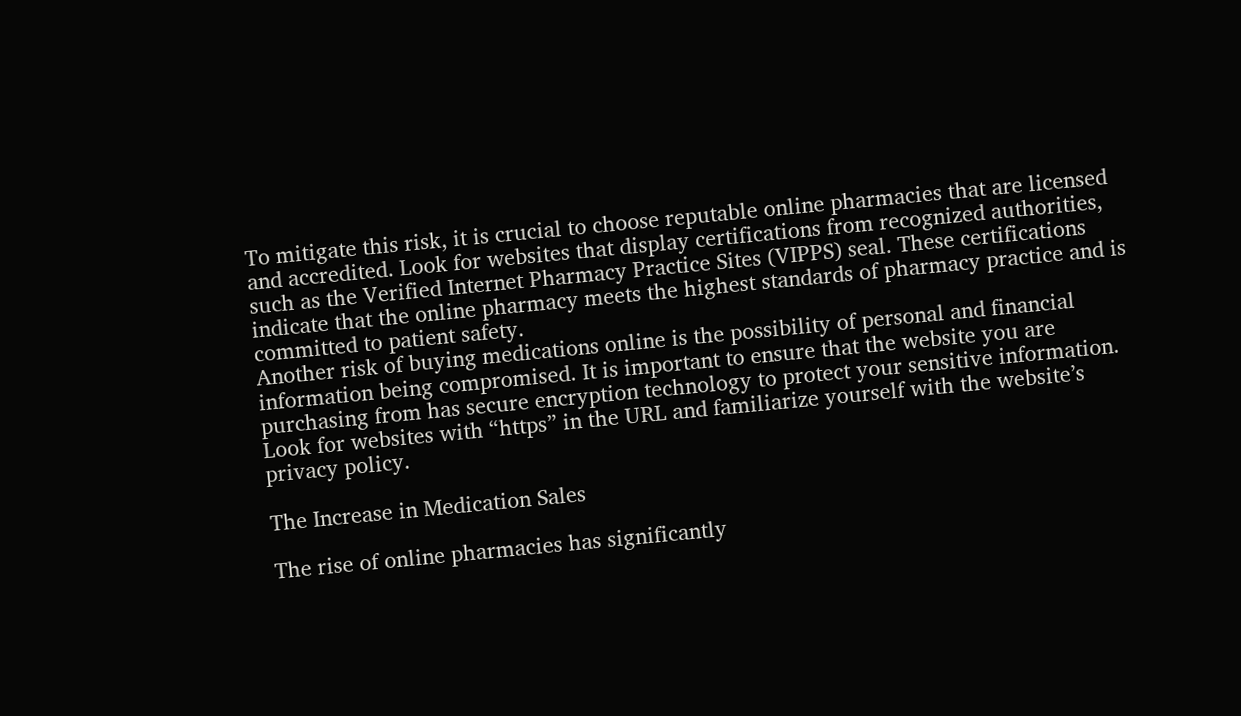To mitigate this risk, it is crucial to choose reputable online pharmacies that are licensed and accredited. Look for websites that display certifications from recognized authorities, such as the Verified Internet Pharmacy Practice Sites (VIPPS) seal. These certifications indicate that the online pharmacy meets the highest standards of pharmacy practice and is committed to patient safety.
Another risk of buying medications online is the possibility of personal and financial information being compromised. It is important to ensure that the website you are purchasing from has secure encryption technology to protect your sensitive information. Look for websites with “https” in the URL and familiarize yourself with the website’s privacy policy.

The Increase in Medication Sales

The rise of online pharmacies has significantly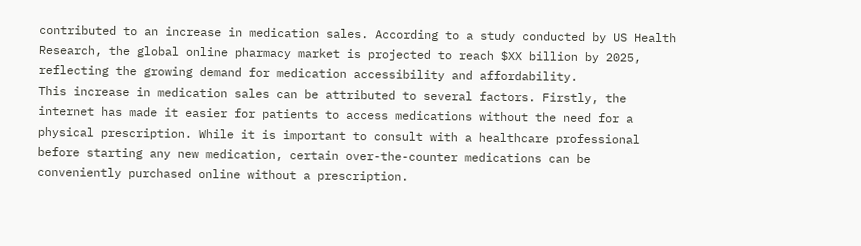contributed to an increase in medication sales. According to a study conducted by US Health Research, the global online pharmacy market is projected to reach $XX billion by 2025, reflecting the growing demand for medication accessibility and affordability.
This increase in medication sales can be attributed to several factors. Firstly, the internet has made it easier for patients to access medications without the need for a physical prescription. While it is important to consult with a healthcare professional before starting any new medication, certain over-the-counter medications can be conveniently purchased online without a prescription.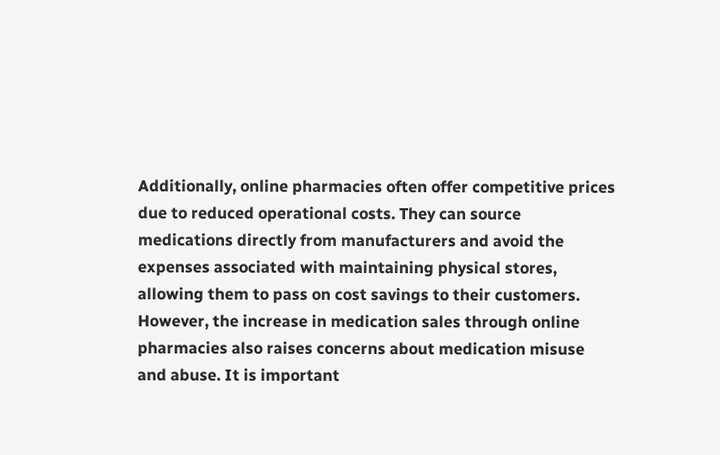Additionally, online pharmacies often offer competitive prices due to reduced operational costs. They can source medications directly from manufacturers and avoid the expenses associated with maintaining physical stores, allowing them to pass on cost savings to their customers.
However, the increase in medication sales through online pharmacies also raises concerns about medication misuse and abuse. It is important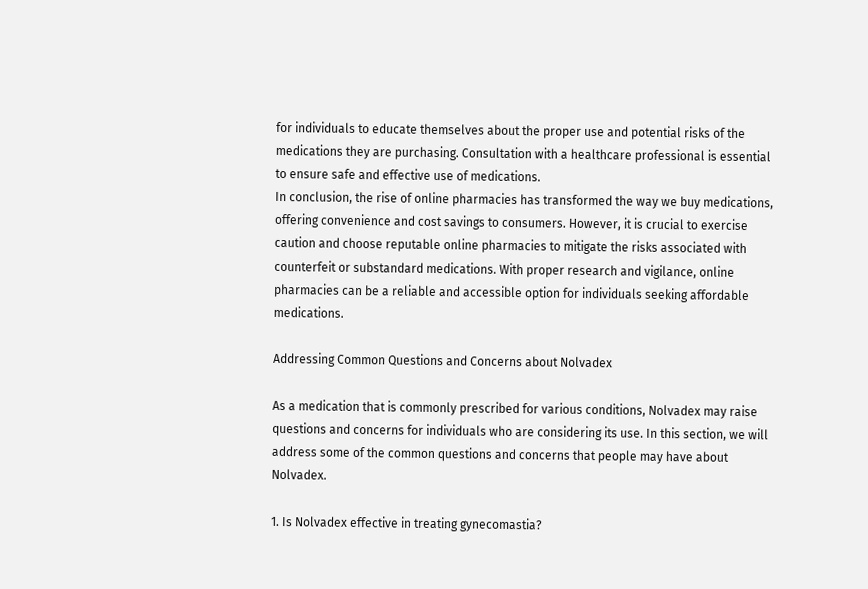for individuals to educate themselves about the proper use and potential risks of the medications they are purchasing. Consultation with a healthcare professional is essential to ensure safe and effective use of medications.
In conclusion, the rise of online pharmacies has transformed the way we buy medications, offering convenience and cost savings to consumers. However, it is crucial to exercise caution and choose reputable online pharmacies to mitigate the risks associated with counterfeit or substandard medications. With proper research and vigilance, online pharmacies can be a reliable and accessible option for individuals seeking affordable medications.

Addressing Common Questions and Concerns about Nolvadex

As a medication that is commonly prescribed for various conditions, Nolvadex may raise questions and concerns for individuals who are considering its use. In this section, we will address some of the common questions and concerns that people may have about Nolvadex.

1. Is Nolvadex effective in treating gynecomastia?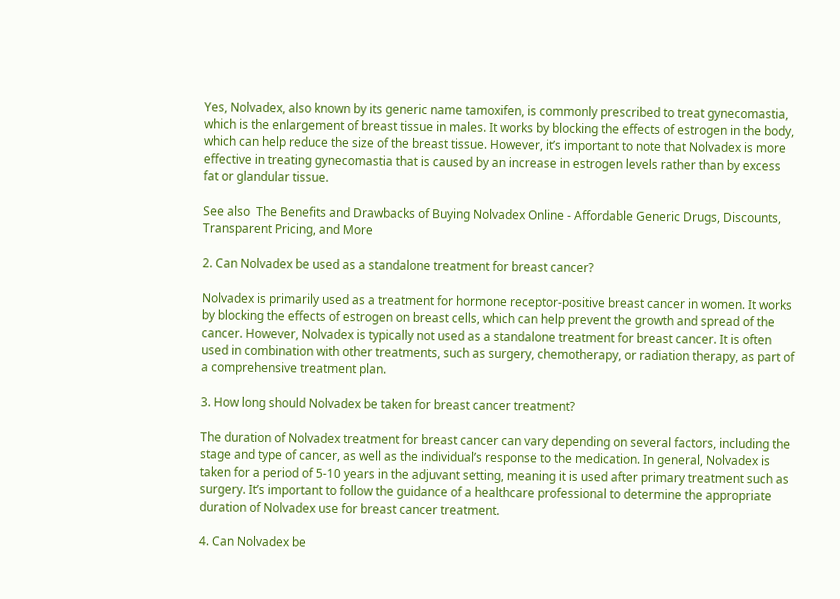Yes, Nolvadex, also known by its generic name tamoxifen, is commonly prescribed to treat gynecomastia, which is the enlargement of breast tissue in males. It works by blocking the effects of estrogen in the body, which can help reduce the size of the breast tissue. However, it’s important to note that Nolvadex is more effective in treating gynecomastia that is caused by an increase in estrogen levels rather than by excess fat or glandular tissue.

See also  The Benefits and Drawbacks of Buying Nolvadex Online - Affordable Generic Drugs, Discounts, Transparent Pricing, and More

2. Can Nolvadex be used as a standalone treatment for breast cancer?

Nolvadex is primarily used as a treatment for hormone receptor-positive breast cancer in women. It works by blocking the effects of estrogen on breast cells, which can help prevent the growth and spread of the cancer. However, Nolvadex is typically not used as a standalone treatment for breast cancer. It is often used in combination with other treatments, such as surgery, chemotherapy, or radiation therapy, as part of a comprehensive treatment plan.

3. How long should Nolvadex be taken for breast cancer treatment?

The duration of Nolvadex treatment for breast cancer can vary depending on several factors, including the stage and type of cancer, as well as the individual’s response to the medication. In general, Nolvadex is taken for a period of 5-10 years in the adjuvant setting, meaning it is used after primary treatment such as surgery. It’s important to follow the guidance of a healthcare professional to determine the appropriate duration of Nolvadex use for breast cancer treatment.

4. Can Nolvadex be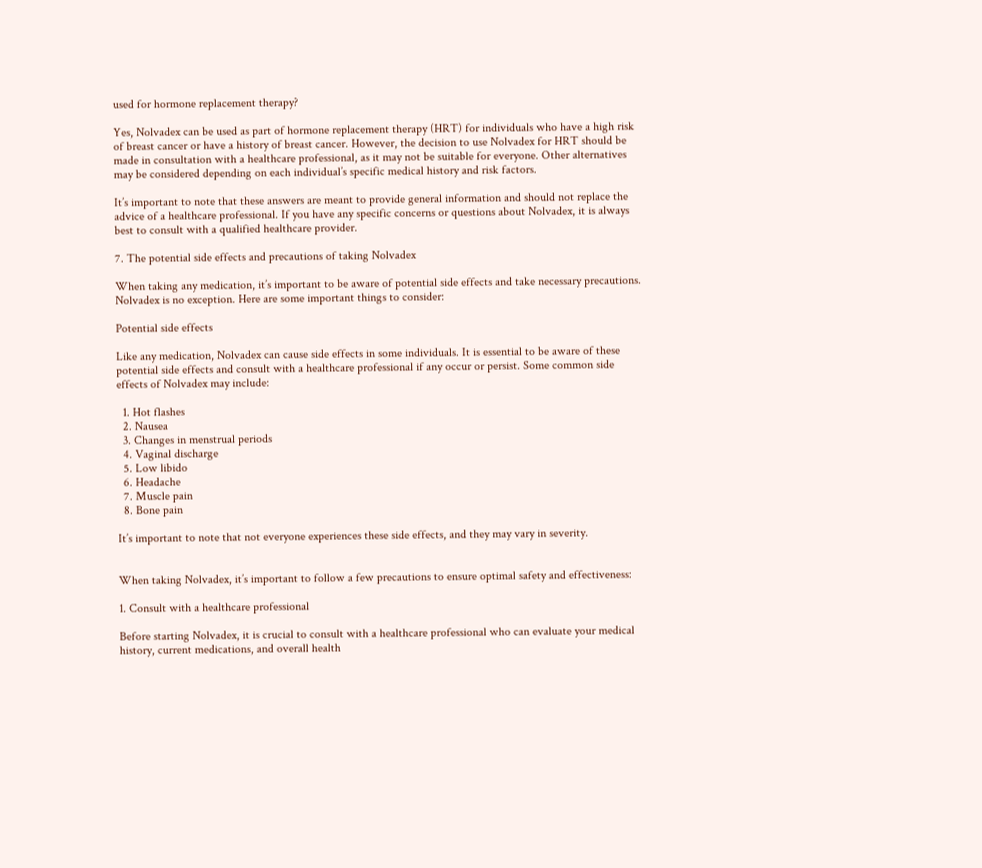used for hormone replacement therapy?

Yes, Nolvadex can be used as part of hormone replacement therapy (HRT) for individuals who have a high risk of breast cancer or have a history of breast cancer. However, the decision to use Nolvadex for HRT should be made in consultation with a healthcare professional, as it may not be suitable for everyone. Other alternatives may be considered depending on each individual’s specific medical history and risk factors.

It’s important to note that these answers are meant to provide general information and should not replace the advice of a healthcare professional. If you have any specific concerns or questions about Nolvadex, it is always best to consult with a qualified healthcare provider.

7. The potential side effects and precautions of taking Nolvadex

When taking any medication, it’s important to be aware of potential side effects and take necessary precautions. Nolvadex is no exception. Here are some important things to consider:

Potential side effects

Like any medication, Nolvadex can cause side effects in some individuals. It is essential to be aware of these potential side effects and consult with a healthcare professional if any occur or persist. Some common side effects of Nolvadex may include:

  1. Hot flashes
  2. Nausea
  3. Changes in menstrual periods
  4. Vaginal discharge
  5. Low libido
  6. Headache
  7. Muscle pain
  8. Bone pain

It’s important to note that not everyone experiences these side effects, and they may vary in severity.


When taking Nolvadex, it’s important to follow a few precautions to ensure optimal safety and effectiveness:

1. Consult with a healthcare professional

Before starting Nolvadex, it is crucial to consult with a healthcare professional who can evaluate your medical history, current medications, and overall health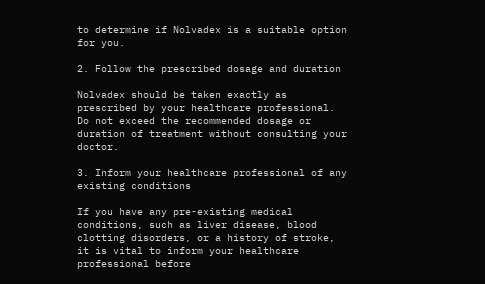to determine if Nolvadex is a suitable option for you.

2. Follow the prescribed dosage and duration

Nolvadex should be taken exactly as prescribed by your healthcare professional. Do not exceed the recommended dosage or duration of treatment without consulting your doctor.

3. Inform your healthcare professional of any existing conditions

If you have any pre-existing medical conditions, such as liver disease, blood clotting disorders, or a history of stroke, it is vital to inform your healthcare professional before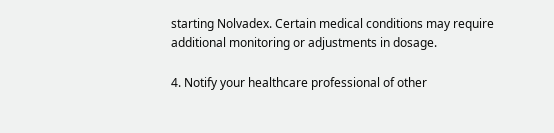starting Nolvadex. Certain medical conditions may require additional monitoring or adjustments in dosage.

4. Notify your healthcare professional of other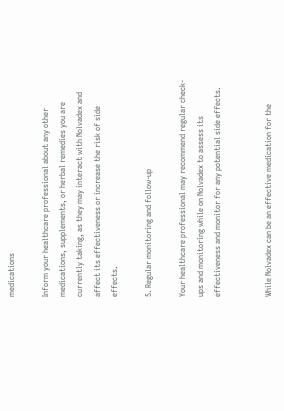medications

Inform your healthcare professional about any other medications, supplements, or herbal remedies you are currently taking, as they may interact with Nolvadex and affect its effectiveness or increase the risk of side effects.

5. Regular monitoring and follow-up

Your healthcare professional may recommend regular check-ups and monitoring while on Nolvadex to assess its effectiveness and monitor for any potential side effects.


While Nolvadex can be an effective medication for the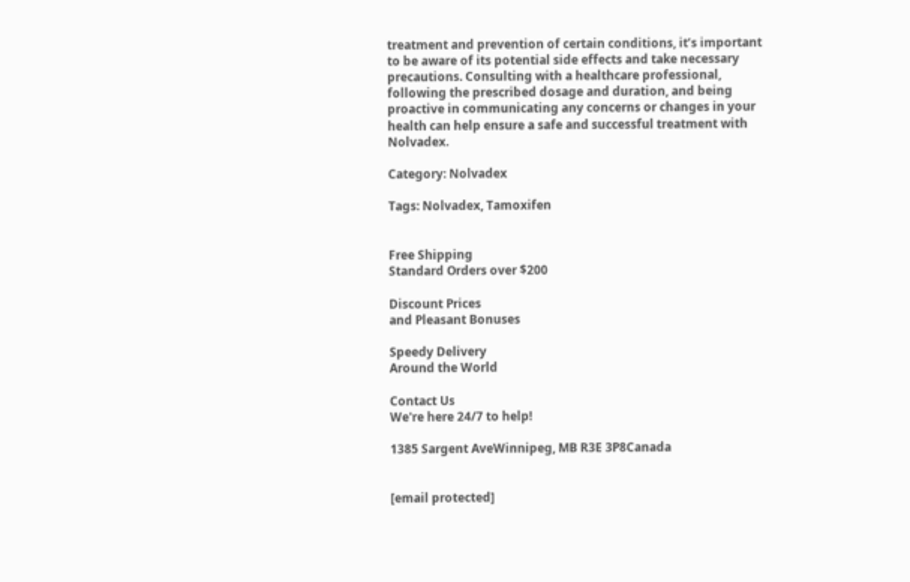treatment and prevention of certain conditions, it’s important to be aware of its potential side effects and take necessary precautions. Consulting with a healthcare professional, following the prescribed dosage and duration, and being proactive in communicating any concerns or changes in your health can help ensure a safe and successful treatment with Nolvadex.

Category: Nolvadex

Tags: Nolvadex, Tamoxifen


Free Shipping
Standard Orders over $200

Discount Prices
and Pleasant Bonuses

Speedy Delivery
Around the World

Contact Us
We're here 24/7 to help!

1385 Sargent AveWinnipeg, MB R3E 3P8Canada


[email protected]